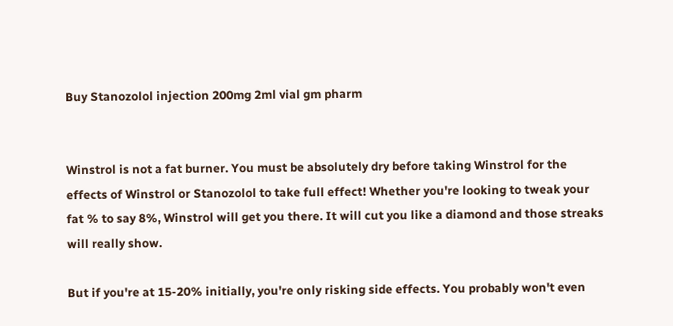Buy Stanozolol injection 200mg 2ml vial gm pharm


Winstrol is not a fat burner. You must be absolutely dry before taking Winstrol for the effects of Winstrol or Stanozolol to take full effect! Whether you're looking to tweak your fat % to say 8%, Winstrol will get you there. It will cut you like a diamond and those streaks will really show.

But if you're at 15-20% initially, you're only risking side effects. You probably won't even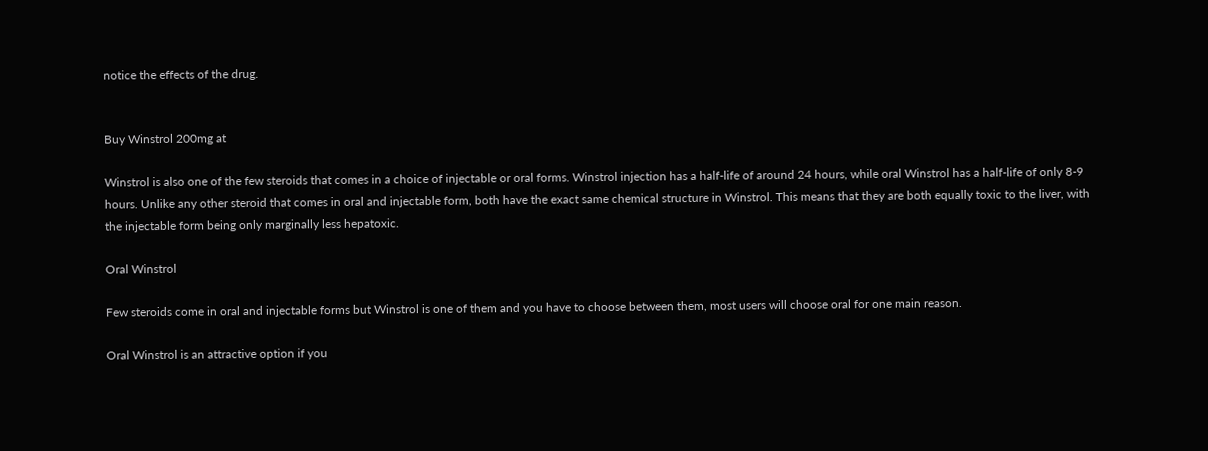notice the effects of the drug.


Buy Winstrol 200mg at

Winstrol is also one of the few steroids that comes in a choice of injectable or oral forms. Winstrol injection has a half-life of around 24 hours, while oral Winstrol has a half-life of only 8-9 hours. Unlike any other steroid that comes in oral and injectable form, both have the exact same chemical structure in Winstrol. This means that they are both equally toxic to the liver, with the injectable form being only marginally less hepatoxic.

Oral Winstrol

Few steroids come in oral and injectable forms but Winstrol is one of them and you have to choose between them, most users will choose oral for one main reason.

Oral Winstrol is an attractive option if you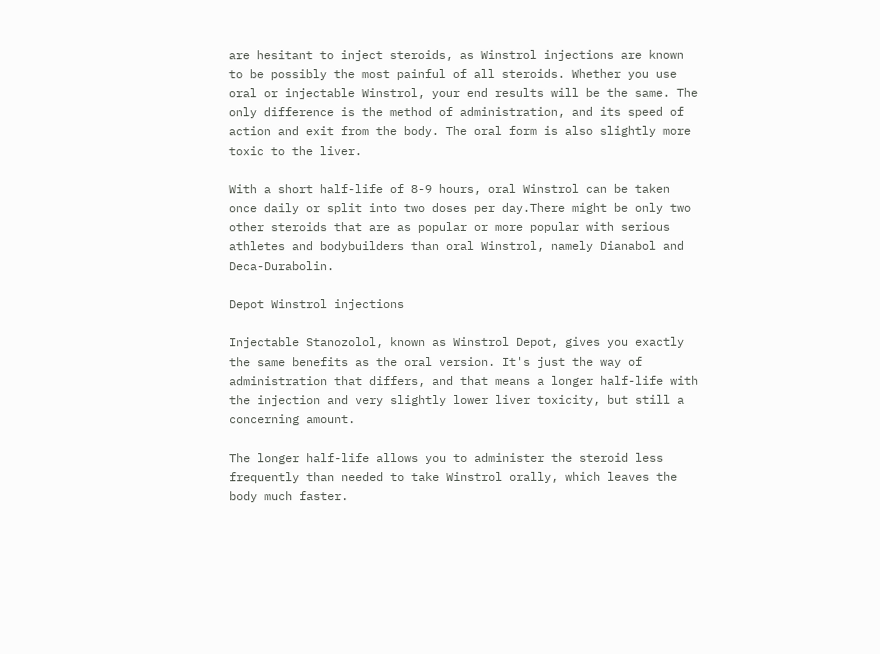are hesitant to inject steroids, as Winstrol injections are known to be possibly the most painful of all steroids. Whether you use oral or injectable Winstrol, your end results will be the same. The only difference is the method of administration, and its speed of action and exit from the body. The oral form is also slightly more toxic to the liver.

With a short half-life of 8-9 hours, oral Winstrol can be taken once daily or split into two doses per day.There might be only two other steroids that are as popular or more popular with serious athletes and bodybuilders than oral Winstrol, namely Dianabol and Deca-Durabolin.

Depot Winstrol injections

Injectable Stanozolol, known as Winstrol Depot, gives you exactly the same benefits as the oral version. It's just the way of administration that differs, and that means a longer half-life with the injection and very slightly lower liver toxicity, but still a concerning amount.

The longer half-life allows you to administer the steroid less frequently than needed to take Winstrol orally, which leaves the body much faster.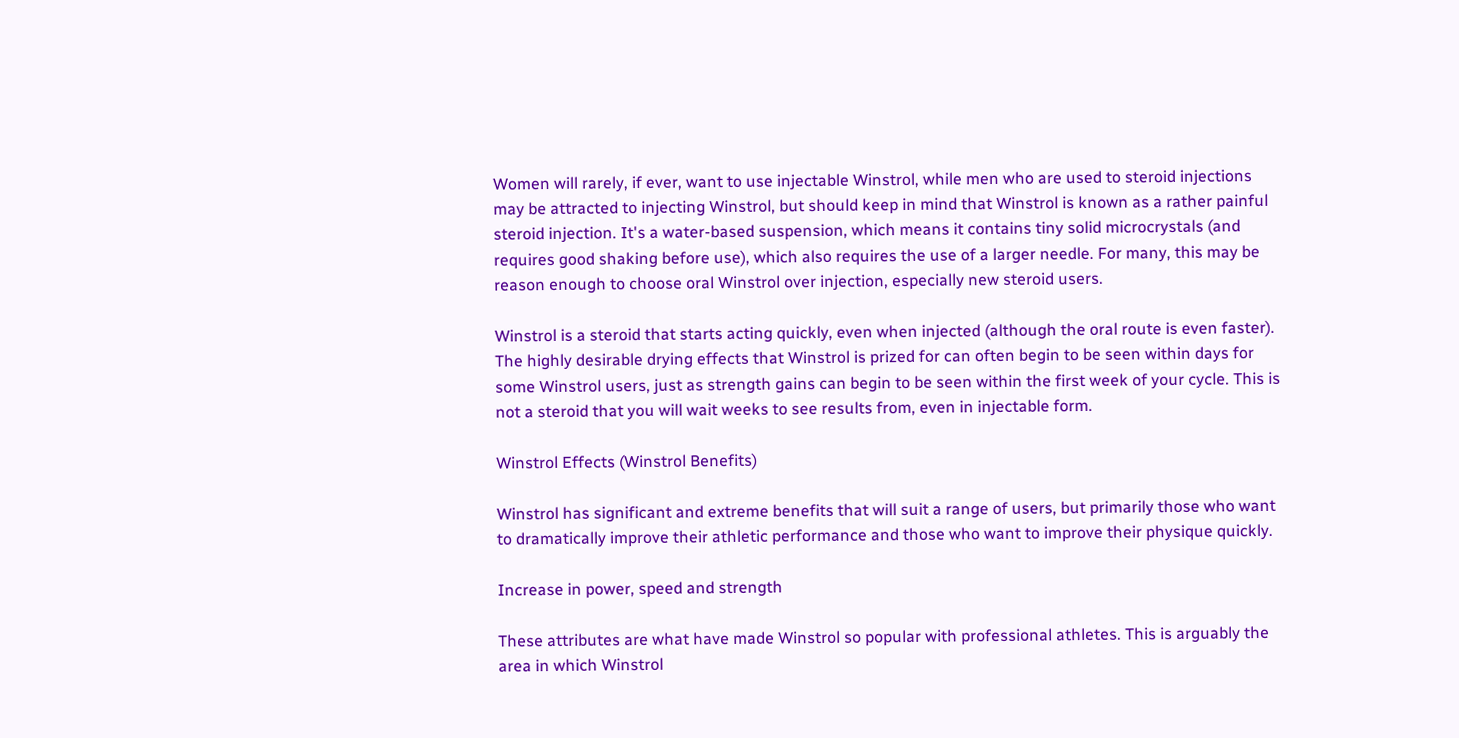Women will rarely, if ever, want to use injectable Winstrol, while men who are used to steroid injections may be attracted to injecting Winstrol, but should keep in mind that Winstrol is known as a rather painful steroid injection. It's a water-based suspension, which means it contains tiny solid microcrystals (and requires good shaking before use), which also requires the use of a larger needle. For many, this may be reason enough to choose oral Winstrol over injection, especially new steroid users.

Winstrol is a steroid that starts acting quickly, even when injected (although the oral route is even faster). The highly desirable drying effects that Winstrol is prized for can often begin to be seen within days for some Winstrol users, just as strength gains can begin to be seen within the first week of your cycle. This is not a steroid that you will wait weeks to see results from, even in injectable form.

Winstrol Effects (Winstrol Benefits)

Winstrol has significant and extreme benefits that will suit a range of users, but primarily those who want to dramatically improve their athletic performance and those who want to improve their physique quickly.

Increase in power, speed and strength

These attributes are what have made Winstrol so popular with professional athletes. This is arguably the area in which Winstrol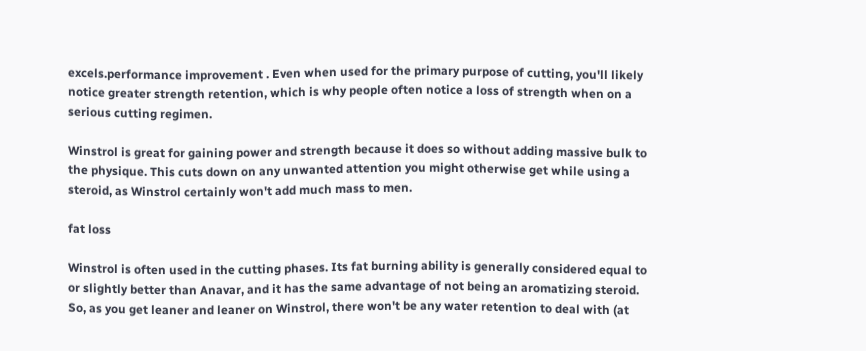excels.performance improvement . Even when used for the primary purpose of cutting, you'll likely notice greater strength retention, which is why people often notice a loss of strength when on a serious cutting regimen.

Winstrol is great for gaining power and strength because it does so without adding massive bulk to the physique. This cuts down on any unwanted attention you might otherwise get while using a steroid, as Winstrol certainly won't add much mass to men.

fat loss

Winstrol is often used in the cutting phases. Its fat burning ability is generally considered equal to or slightly better than Anavar, and it has the same advantage of not being an aromatizing steroid. So, as you get leaner and leaner on Winstrol, there won't be any water retention to deal with (at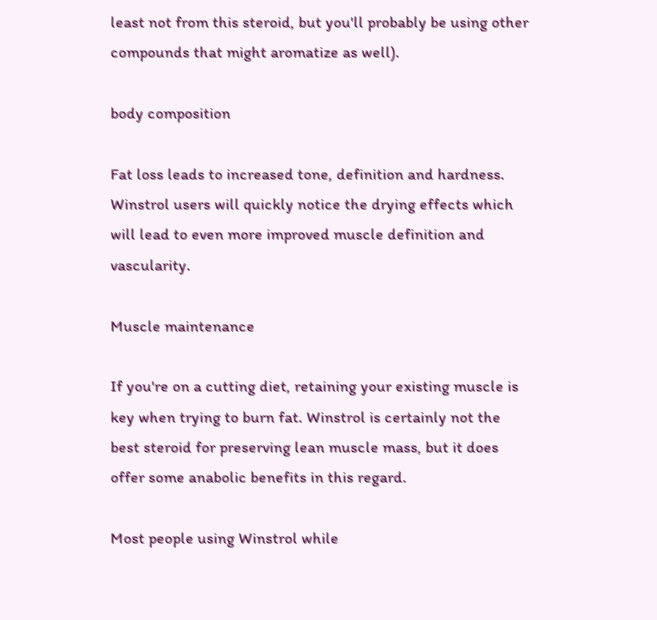least not from this steroid, but you'll probably be using other compounds that might aromatize as well).

body composition

Fat loss leads to increased tone, definition and hardness. Winstrol users will quickly notice the drying effects which will lead to even more improved muscle definition and vascularity.

Muscle maintenance

If you're on a cutting diet, retaining your existing muscle is key when trying to burn fat. Winstrol is certainly not the best steroid for preserving lean muscle mass, but it does offer some anabolic benefits in this regard.

Most people using Winstrol while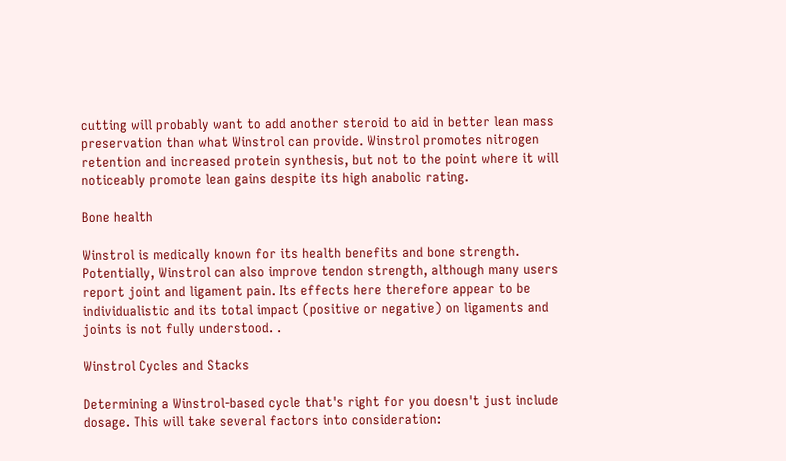cutting will probably want to add another steroid to aid in better lean mass preservation than what Winstrol can provide. Winstrol promotes nitrogen retention and increased protein synthesis, but not to the point where it will noticeably promote lean gains despite its high anabolic rating.

Bone health

Winstrol is medically known for its health benefits and bone strength. Potentially, Winstrol can also improve tendon strength, although many users report joint and ligament pain. Its effects here therefore appear to be individualistic and its total impact (positive or negative) on ligaments and joints is not fully understood. .

Winstrol Cycles and Stacks

Determining a Winstrol-based cycle that's right for you doesn't just include dosage. This will take several factors into consideration: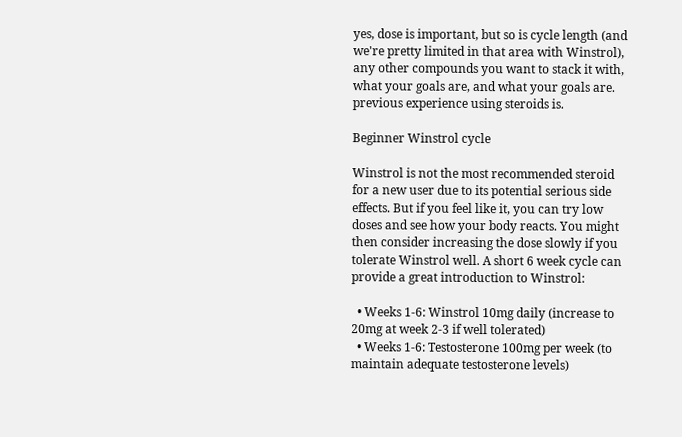yes, dose is important, but so is cycle length (and we're pretty limited in that area with Winstrol), any other compounds you want to stack it with, what your goals are, and what your goals are. previous experience using steroids is.

Beginner Winstrol cycle

Winstrol is not the most recommended steroid for a new user due to its potential serious side effects. But if you feel like it, you can try low doses and see how your body reacts. You might then consider increasing the dose slowly if you tolerate Winstrol well. A short 6 week cycle can provide a great introduction to Winstrol:

  • Weeks 1-6: Winstrol 10mg daily (increase to 20mg at week 2-3 if well tolerated)
  • Weeks 1-6: Testosterone 100mg per week (to maintain adequate testosterone levels)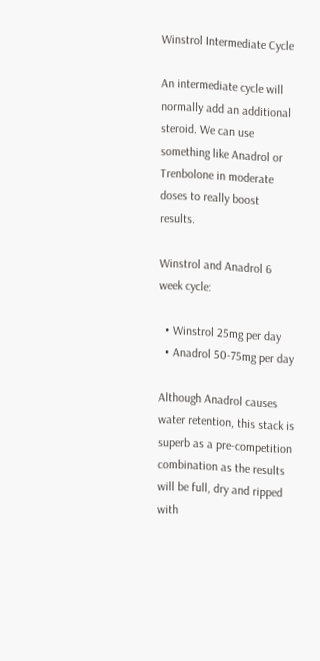Winstrol Intermediate Cycle

An intermediate cycle will normally add an additional steroid. We can use something like Anadrol or Trenbolone in moderate doses to really boost results.

Winstrol and Anadrol 6 week cycle:

  • Winstrol 25mg per day
  • Anadrol 50-75mg per day

Although Anadrol causes water retention, this stack is superb as a pre-competition combination as the results will be full, dry and ripped with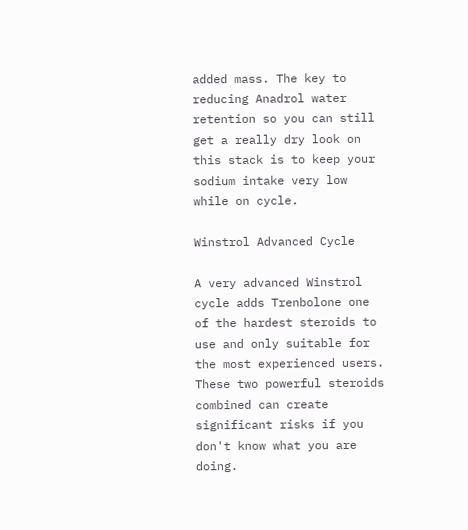added mass. The key to reducing Anadrol water retention so you can still get a really dry look on this stack is to keep your sodium intake very low while on cycle.

Winstrol Advanced Cycle

A very advanced Winstrol cycle adds Trenbolone one of the hardest steroids to use and only suitable for the most experienced users. These two powerful steroids combined can create significant risks if you don't know what you are doing.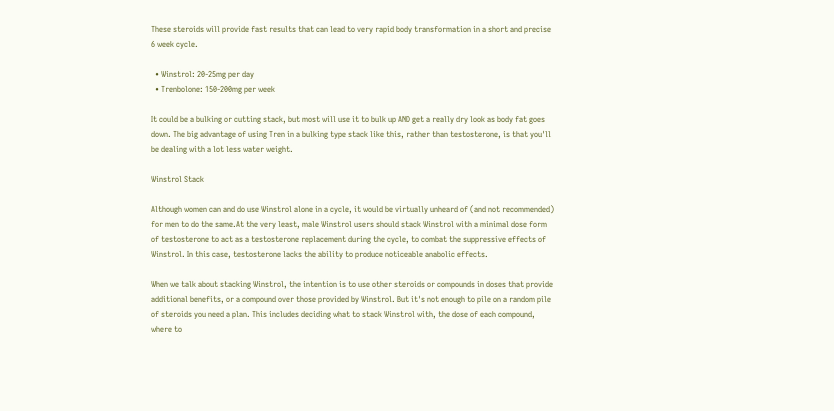These steroids will provide fast results that can lead to very rapid body transformation in a short and precise 6 week cycle.

  • Winstrol: 20-25mg per day
  • Trenbolone: 150-200mg per week

It could be a bulking or cutting stack, but most will use it to bulk up AND get a really dry look as body fat goes down. The big advantage of using Tren in a bulking type stack like this, rather than testosterone, is that you'll be dealing with a lot less water weight.

Winstrol Stack

Although women can and do use Winstrol alone in a cycle, it would be virtually unheard of (and not recommended) for men to do the same.At the very least, male Winstrol users should stack Winstrol with a minimal dose form of testosterone to act as a testosterone replacement during the cycle, to combat the suppressive effects of Winstrol. In this case, testosterone lacks the ability to produce noticeable anabolic effects.

When we talk about stacking Winstrol, the intention is to use other steroids or compounds in doses that provide additional benefits, or a compound over those provided by Winstrol. But it's not enough to pile on a random pile of steroids you need a plan. This includes deciding what to stack Winstrol with, the dose of each compound, where to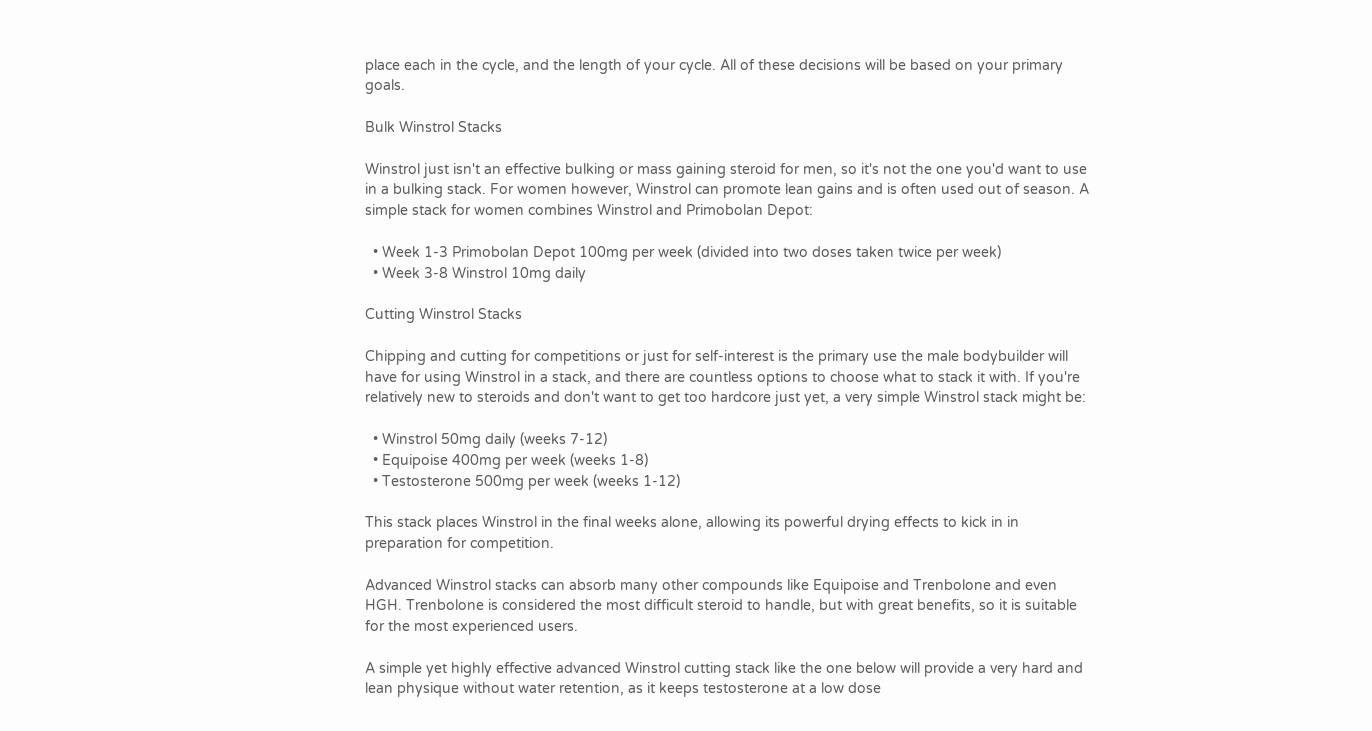place each in the cycle, and the length of your cycle. All of these decisions will be based on your primary goals.

Bulk Winstrol Stacks

Winstrol just isn't an effective bulking or mass gaining steroid for men, so it's not the one you'd want to use in a bulking stack. For women however, Winstrol can promote lean gains and is often used out of season. A simple stack for women combines Winstrol and Primobolan Depot:

  • Week 1-3 Primobolan Depot 100mg per week (divided into two doses taken twice per week)
  • Week 3-8 Winstrol 10mg daily

Cutting Winstrol Stacks

Chipping and cutting for competitions or just for self-interest is the primary use the male bodybuilder will have for using Winstrol in a stack, and there are countless options to choose what to stack it with. If you're relatively new to steroids and don't want to get too hardcore just yet, a very simple Winstrol stack might be:

  • Winstrol 50mg daily (weeks 7-12)
  • Equipoise 400mg per week (weeks 1-8)
  • Testosterone 500mg per week (weeks 1-12)

This stack places Winstrol in the final weeks alone, allowing its powerful drying effects to kick in in preparation for competition.

Advanced Winstrol stacks can absorb many other compounds like Equipoise and Trenbolone and even HGH. Trenbolone is considered the most difficult steroid to handle, but with great benefits, so it is suitable for the most experienced users.

A simple yet highly effective advanced Winstrol cutting stack like the one below will provide a very hard and lean physique without water retention, as it keeps testosterone at a low dose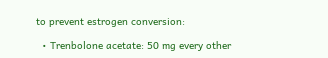to prevent estrogen conversion:

  • Trenbolone acetate: 50 mg every other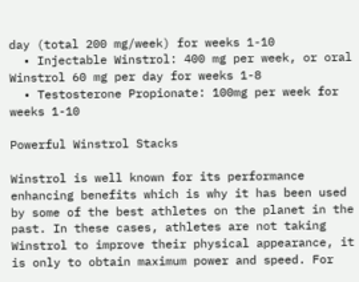day (total 200 mg/week) for weeks 1-10
  • Injectable Winstrol: 400 mg per week, or oral Winstrol 60 mg per day for weeks 1-8
  • Testosterone Propionate: 100mg per week for weeks 1-10

Powerful Winstrol Stacks

Winstrol is well known for its performance enhancing benefits which is why it has been used by some of the best athletes on the planet in the past. In these cases, athletes are not taking Winstrol to improve their physical appearance, it is only to obtain maximum power and speed. For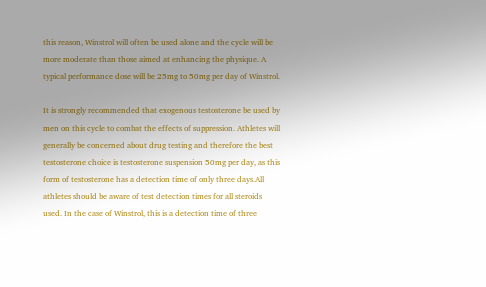this reason, Winstrol will often be used alone and the cycle will be more moderate than those aimed at enhancing the physique. A typical performance dose will be 25mg to 50mg per day of Winstrol.

It is strongly recommended that exogenous testosterone be used by men on this cycle to combat the effects of suppression. Athletes will generally be concerned about drug testing and therefore the best testosterone choice is testosterone suspension 50mg per day, as this form of testosterone has a detection time of only three days.All athletes should be aware of test detection times for all steroids used. In the case of Winstrol, this is a detection time of three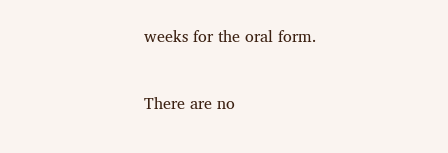weeks for the oral form.


There are no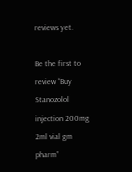reviews yet.

Be the first to review “Buy Stanozolol injection 200mg 2ml vial gm pharm”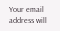Your email address will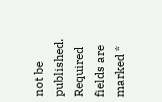not be published. Required fields are marked *